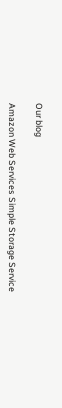Our blog

Amazon Web Services Simple Storage Service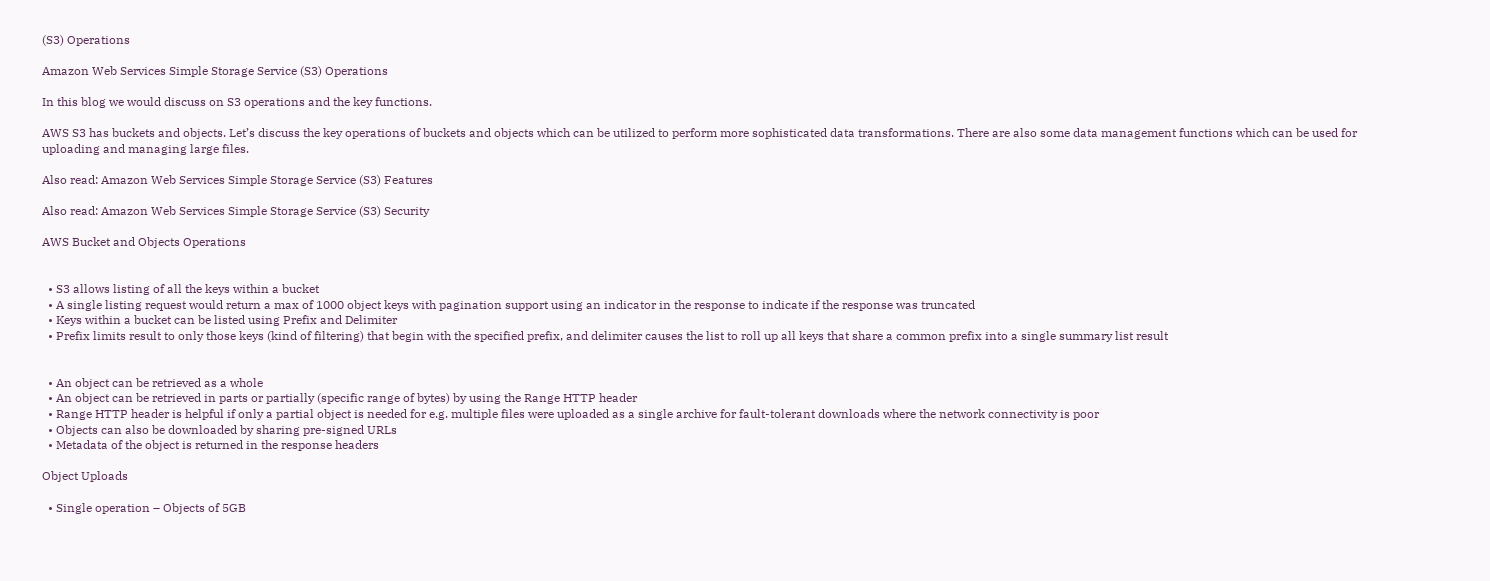(S3) Operations

Amazon Web Services Simple Storage Service (S3) Operations

In this blog we would discuss on S3 operations and the key functions.

AWS S3 has buckets and objects. Let’s discuss the key operations of buckets and objects which can be utilized to perform more sophisticated data transformations. There are also some data management functions which can be used for uploading and managing large files.

Also read: Amazon Web Services Simple Storage Service (S3) Features

Also read: Amazon Web Services Simple Storage Service (S3) Security

AWS Bucket and Objects Operations


  • S3 allows listing of all the keys within a bucket
  • A single listing request would return a max of 1000 object keys with pagination support using an indicator in the response to indicate if the response was truncated
  • Keys within a bucket can be listed using Prefix and Delimiter
  • Prefix limits result to only those keys (kind of filtering) that begin with the specified prefix, and delimiter causes the list to roll up all keys that share a common prefix into a single summary list result


  • An object can be retrieved as a whole
  • An object can be retrieved in parts or partially (specific range of bytes) by using the Range HTTP header
  • Range HTTP header is helpful if only a partial object is needed for e.g. multiple files were uploaded as a single archive for fault-tolerant downloads where the network connectivity is poor
  • Objects can also be downloaded by sharing pre-signed URLs
  • Metadata of the object is returned in the response headers

Object Uploads

  • Single operation – Objects of 5GB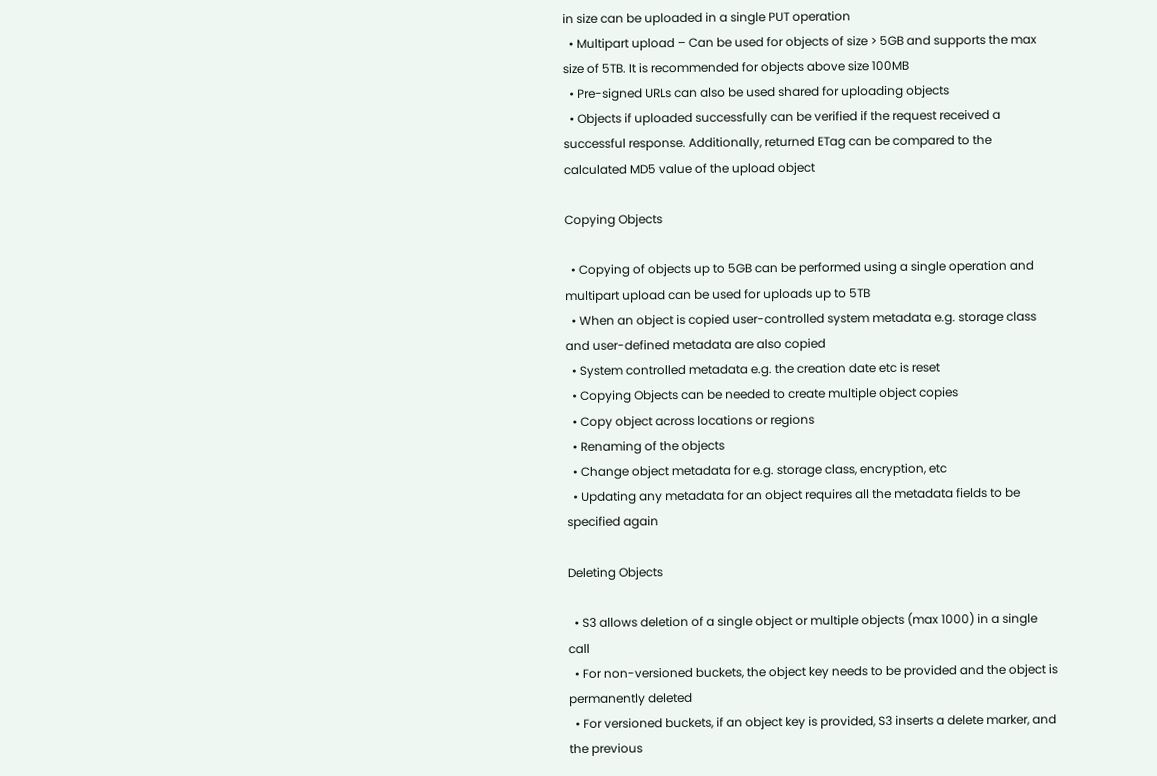in size can be uploaded in a single PUT operation
  • Multipart upload – Can be used for objects of size > 5GB and supports the max size of 5TB. It is recommended for objects above size 100MB
  • Pre-signed URLs can also be used shared for uploading objects
  • Objects if uploaded successfully can be verified if the request received a successful response. Additionally, returned ETag can be compared to the calculated MD5 value of the upload object

Copying Objects

  • Copying of objects up to 5GB can be performed using a single operation and multipart upload can be used for uploads up to 5TB
  • When an object is copied user-controlled system metadata e.g. storage class and user-defined metadata are also copied
  • System controlled metadata e.g. the creation date etc is reset
  • Copying Objects can be needed to create multiple object copies
  • Copy object across locations or regions
  • Renaming of the objects
  • Change object metadata for e.g. storage class, encryption, etc
  • Updating any metadata for an object requires all the metadata fields to be specified again

Deleting Objects

  • S3 allows deletion of a single object or multiple objects (max 1000) in a single call
  • For non-versioned buckets, the object key needs to be provided and the object is permanently deleted
  • For versioned buckets, if an object key is provided, S3 inserts a delete marker, and the previous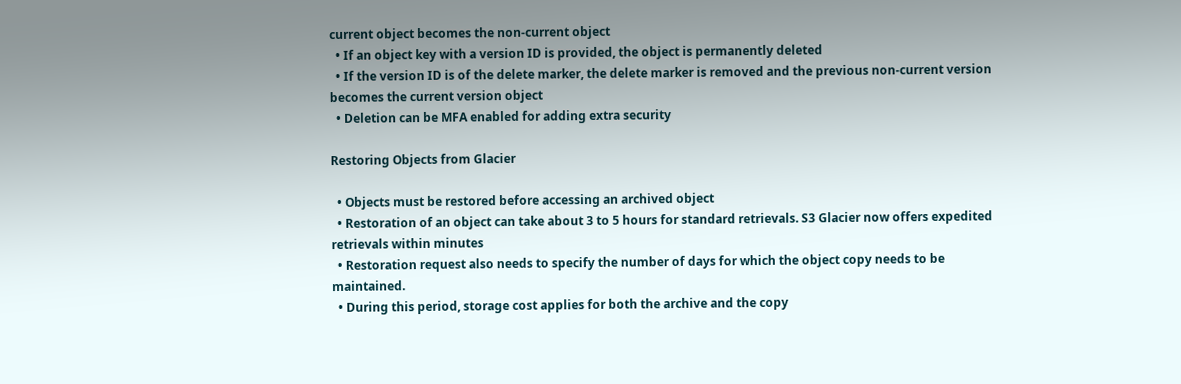current object becomes the non-current object
  • If an object key with a version ID is provided, the object is permanently deleted
  • If the version ID is of the delete marker, the delete marker is removed and the previous non-current version becomes the current version object
  • Deletion can be MFA enabled for adding extra security

Restoring Objects from Glacier

  • Objects must be restored before accessing an archived object
  • Restoration of an object can take about 3 to 5 hours for standard retrievals. S3 Glacier now offers expedited retrievals within minutes
  • Restoration request also needs to specify the number of days for which the object copy needs to be maintained.
  • During this period, storage cost applies for both the archive and the copy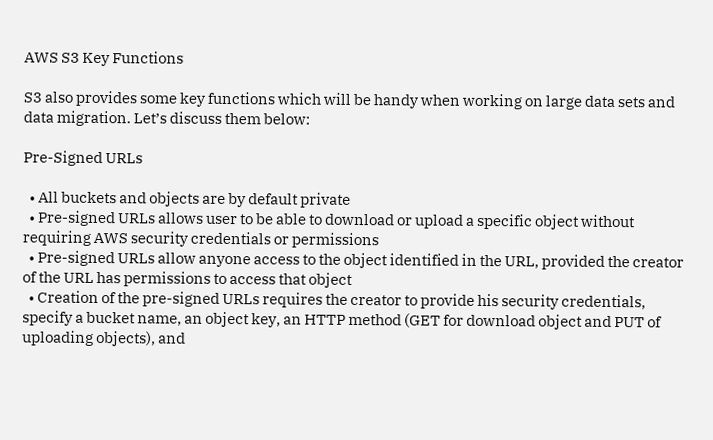AWS S3 Key Functions

S3 also provides some key functions which will be handy when working on large data sets and data migration. Let’s discuss them below:

Pre-Signed URLs

  • All buckets and objects are by default private
  • Pre-signed URLs allows user to be able to download or upload a specific object without requiring AWS security credentials or permissions
  • Pre-signed URLs allow anyone access to the object identified in the URL, provided the creator of the URL has permissions to access that object
  • Creation of the pre-signed URLs requires the creator to provide his security credentials, specify a bucket name, an object key, an HTTP method (GET for download object and PUT of uploading objects), and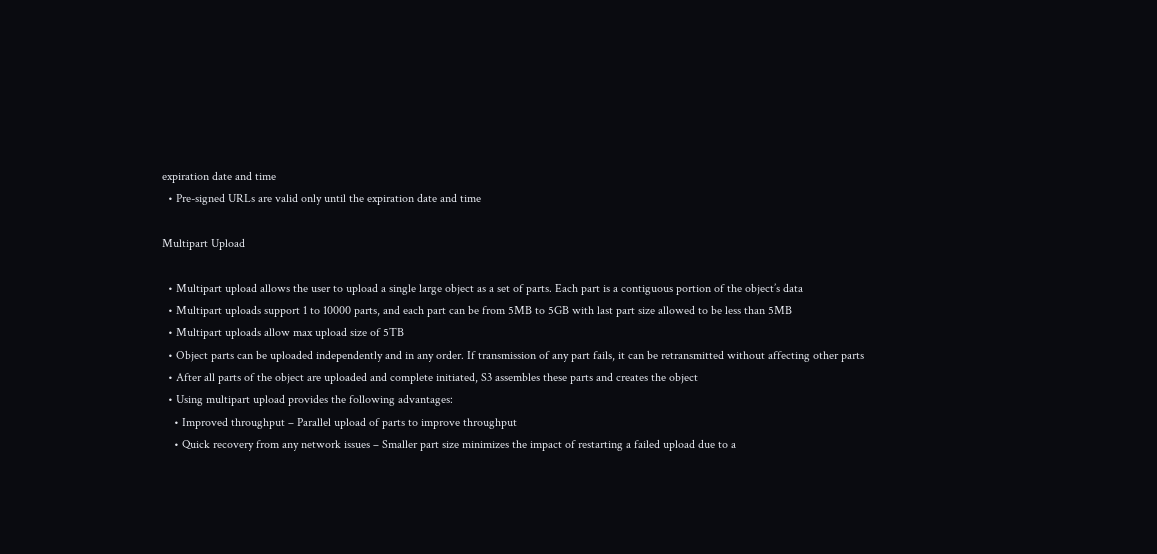expiration date and time
  • Pre-signed URLs are valid only until the expiration date and time

Multipart Upload

  • Multipart upload allows the user to upload a single large object as a set of parts. Each part is a contiguous portion of the object’s data
  • Multipart uploads support 1 to 10000 parts, and each part can be from 5MB to 5GB with last part size allowed to be less than 5MB
  • Multipart uploads allow max upload size of 5TB
  • Object parts can be uploaded independently and in any order. If transmission of any part fails, it can be retransmitted without affecting other parts
  • After all parts of the object are uploaded and complete initiated, S3 assembles these parts and creates the object
  • Using multipart upload provides the following advantages:
    • Improved throughput – Parallel upload of parts to improve throughput
    • Quick recovery from any network issues – Smaller part size minimizes the impact of restarting a failed upload due to a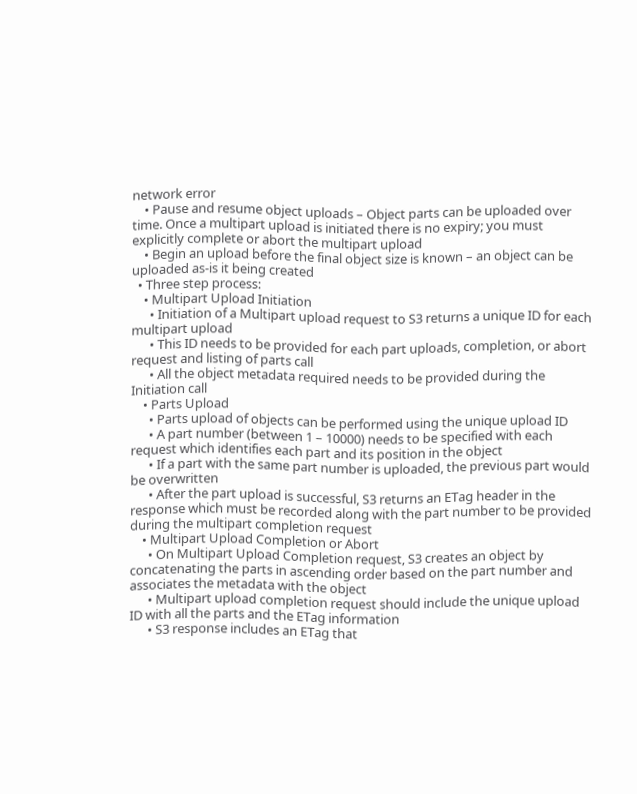network error
    • Pause and resume object uploads – Object parts can be uploaded over time. Once a multipart upload is initiated there is no expiry; you must explicitly complete or abort the multipart upload
    • Begin an upload before the final object size is known – an object can be uploaded as-is it being created
  • Three step process:
    • Multipart Upload Initiation
      • Initiation of a Multipart upload request to S3 returns a unique ID for each multipart upload
      • This ID needs to be provided for each part uploads, completion, or abort request and listing of parts call
      • All the object metadata required needs to be provided during the Initiation call
    • Parts Upload
      • Parts upload of objects can be performed using the unique upload ID
      • A part number (between 1 – 10000) needs to be specified with each request which identifies each part and its position in the object
      • If a part with the same part number is uploaded, the previous part would be overwritten
      • After the part upload is successful, S3 returns an ETag header in the response which must be recorded along with the part number to be provided during the multipart completion request
    • Multipart Upload Completion or Abort
      • On Multipart Upload Completion request, S3 creates an object by concatenating the parts in ascending order based on the part number and associates the metadata with the object
      • Multipart upload completion request should include the unique upload ID with all the parts and the ETag information
      • S3 response includes an ETag that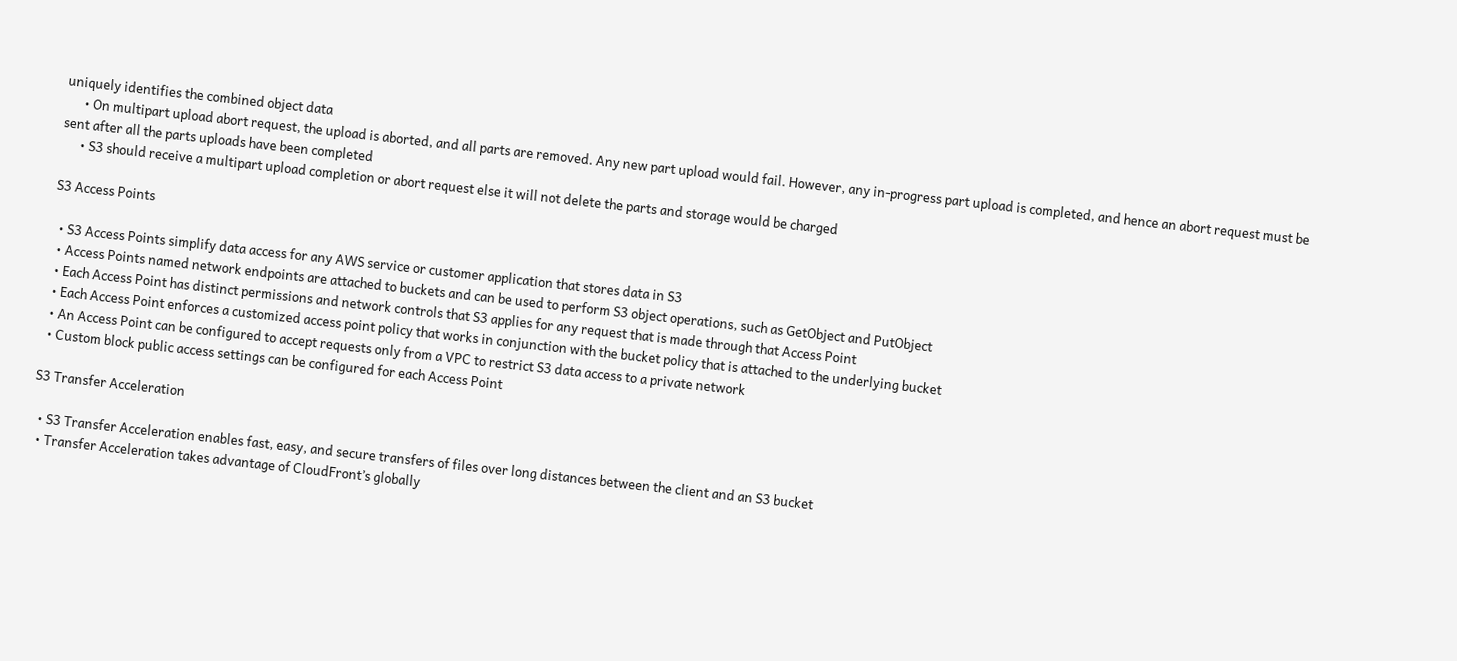uniquely identifies the combined object data
      • On multipart upload abort request, the upload is aborted, and all parts are removed. Any new part upload would fail. However, any in-progress part upload is completed, and hence an abort request must be sent after all the parts uploads have been completed
      • S3 should receive a multipart upload completion or abort request else it will not delete the parts and storage would be charged

S3 Access Points

  • S3 Access Points simplify data access for any AWS service or customer application that stores data in S3
  • Access Points named network endpoints are attached to buckets and can be used to perform S3 object operations, such as GetObject and PutObject
  • Each Access Point has distinct permissions and network controls that S3 applies for any request that is made through that Access Point
  • Each Access Point enforces a customized access point policy that works in conjunction with the bucket policy that is attached to the underlying bucket
  • An Access Point can be configured to accept requests only from a VPC to restrict S3 data access to a private network
  • Custom block public access settings can be configured for each Access Point

S3 Transfer Acceleration

  • S3 Transfer Acceleration enables fast, easy, and secure transfers of files over long distances between the client and an S3 bucket
  • Transfer Acceleration takes advantage of CloudFront’s globally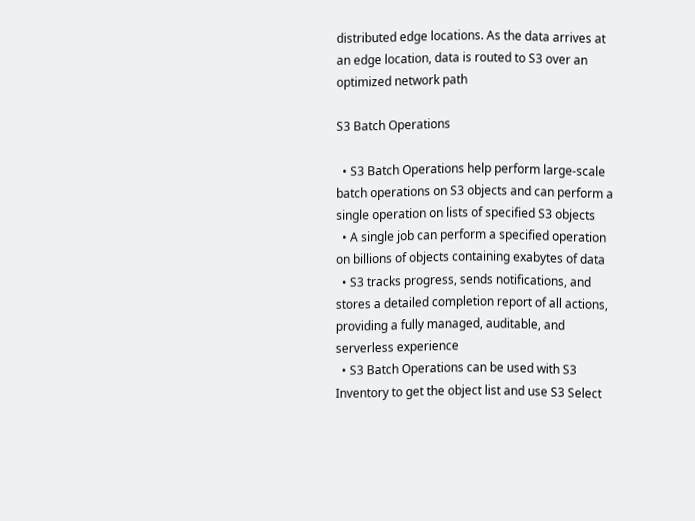distributed edge locations. As the data arrives at an edge location, data is routed to S3 over an optimized network path

S3 Batch Operations

  • S3 Batch Operations help perform large-scale batch operations on S3 objects and can perform a single operation on lists of specified S3 objects
  • A single job can perform a specified operation on billions of objects containing exabytes of data
  • S3 tracks progress, sends notifications, and stores a detailed completion report of all actions, providing a fully managed, auditable, and serverless experience
  • S3 Batch Operations can be used with S3 Inventory to get the object list and use S3 Select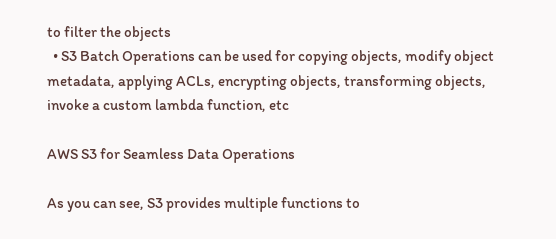to filter the objects
  • S3 Batch Operations can be used for copying objects, modify object metadata, applying ACLs, encrypting objects, transforming objects, invoke a custom lambda function, etc

AWS S3 for Seamless Data Operations

As you can see, S3 provides multiple functions to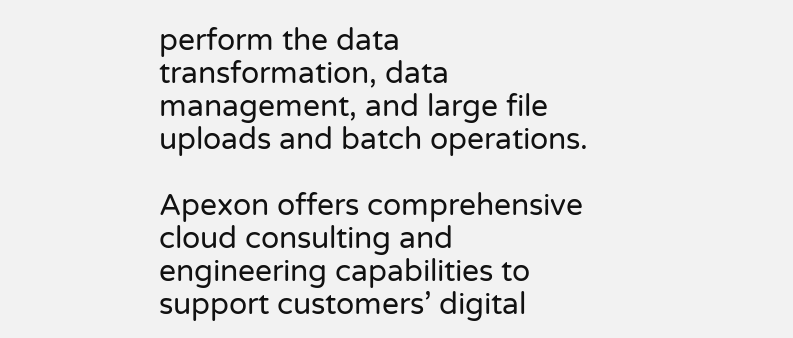perform the data transformation, data management, and large file uploads and batch operations.

Apexon offers comprehensive cloud consulting and engineering capabilities to support customers’ digital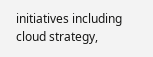initiatives including cloud strategy,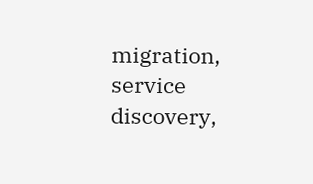migration, service discovery,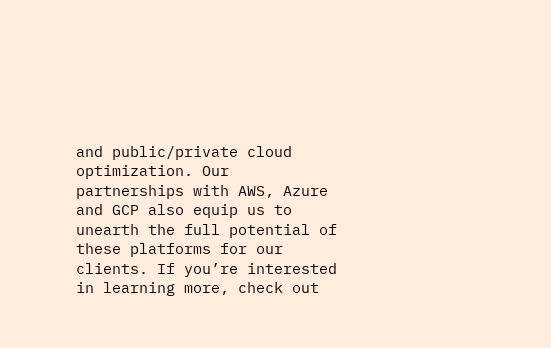and public/private cloud optimization. Our partnerships with AWS, Azure and GCP also equip us to unearth the full potential of these platforms for our clients. If you’re interested in learning more, check out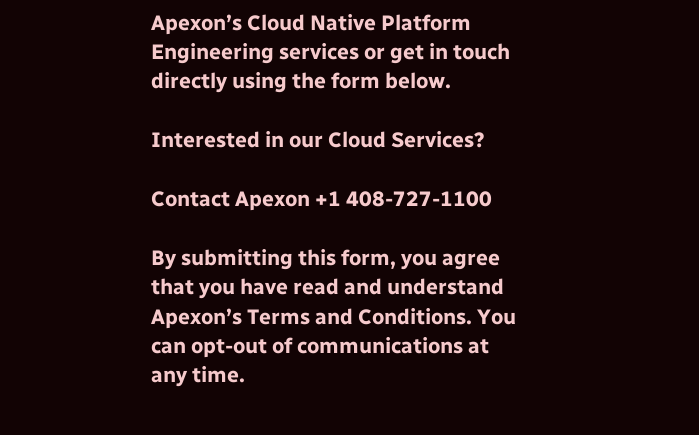Apexon’s Cloud Native Platform Engineering services or get in touch directly using the form below.

Interested in our Cloud Services?

Contact Apexon +1 408-727-1100

By submitting this form, you agree that you have read and understand Apexon’s Terms and Conditions. You can opt-out of communications at any time.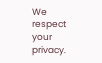We respect your privacy.